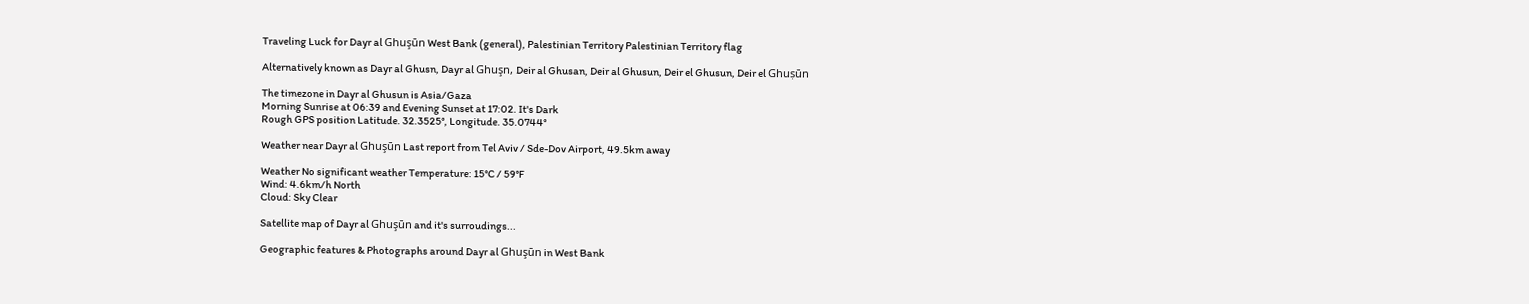Traveling Luck for Dayr al Ghuşūn West Bank (general), Palestinian Territory Palestinian Territory flag

Alternatively known as Dayr al Ghusn, Dayr al Ghuşn, Deir al Ghusan, Deir al Ghusun, Deir el Ghusun, Deir el Ghuṣūn

The timezone in Dayr al Ghusun is Asia/Gaza
Morning Sunrise at 06:39 and Evening Sunset at 17:02. It's Dark
Rough GPS position Latitude. 32.3525°, Longitude. 35.0744°

Weather near Dayr al Ghuşūn Last report from Tel Aviv / Sde-Dov Airport, 49.5km away

Weather No significant weather Temperature: 15°C / 59°F
Wind: 4.6km/h North
Cloud: Sky Clear

Satellite map of Dayr al Ghuşūn and it's surroudings...

Geographic features & Photographs around Dayr al Ghuşūn in West Bank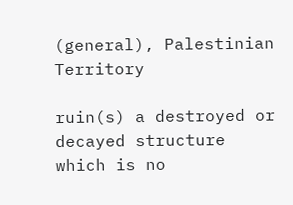(general), Palestinian Territory

ruin(s) a destroyed or decayed structure which is no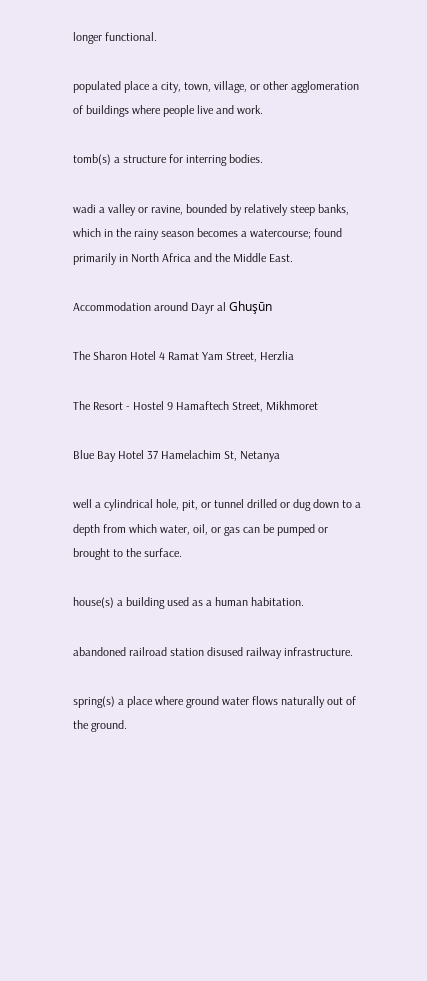longer functional.

populated place a city, town, village, or other agglomeration of buildings where people live and work.

tomb(s) a structure for interring bodies.

wadi a valley or ravine, bounded by relatively steep banks, which in the rainy season becomes a watercourse; found primarily in North Africa and the Middle East.

Accommodation around Dayr al Ghuşūn

The Sharon Hotel 4 Ramat Yam Street, Herzlia

The Resort - Hostel 9 Hamaftech Street, Mikhmoret

Blue Bay Hotel 37 Hamelachim St, Netanya

well a cylindrical hole, pit, or tunnel drilled or dug down to a depth from which water, oil, or gas can be pumped or brought to the surface.

house(s) a building used as a human habitation.

abandoned railroad station disused railway infrastructure.

spring(s) a place where ground water flows naturally out of the ground.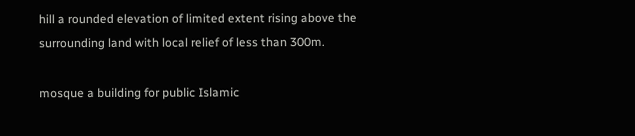hill a rounded elevation of limited extent rising above the surrounding land with local relief of less than 300m.

mosque a building for public Islamic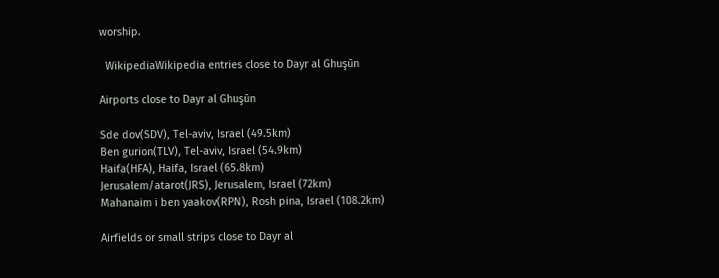worship.

  WikipediaWikipedia entries close to Dayr al Ghuşūn

Airports close to Dayr al Ghuşūn

Sde dov(SDV), Tel-aviv, Israel (49.5km)
Ben gurion(TLV), Tel-aviv, Israel (54.9km)
Haifa(HFA), Haifa, Israel (65.8km)
Jerusalem/atarot(JRS), Jerusalem, Israel (72km)
Mahanaim i ben yaakov(RPN), Rosh pina, Israel (108.2km)

Airfields or small strips close to Dayr al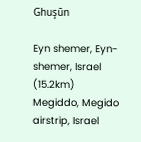Ghuşūn

Eyn shemer, Eyn-shemer, Israel (15.2km)
Megiddo, Megido airstrip, Israel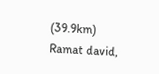(39.9km)
Ramat david,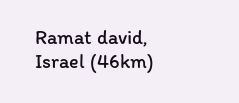Ramat david, Israel (46km)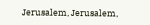Jerusalem, Jerusalem,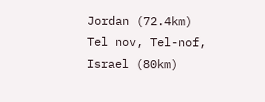Jordan (72.4km)
Tel nov, Tel-nof, Israel (80km)